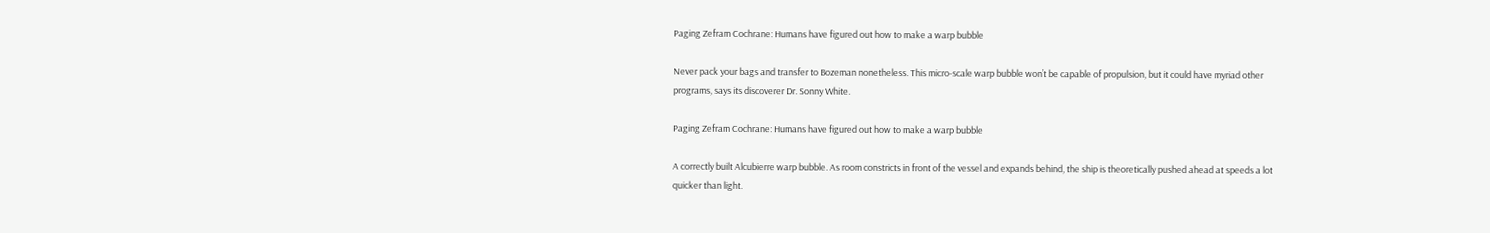Paging Zefram Cochrane: Humans have figured out how to make a warp bubble

Never pack your bags and transfer to Bozeman nonetheless. This micro-scale warp bubble won’t be capable of propulsion, but it could have myriad other programs, says its discoverer Dr. Sonny White.

Paging Zefram Cochrane: Humans have figured out how to make a warp bubble

A correctly built Alcubierre warp bubble. As room constricts in front of the vessel and expands behind, the ship is theoretically pushed ahead at speeds a lot quicker than light.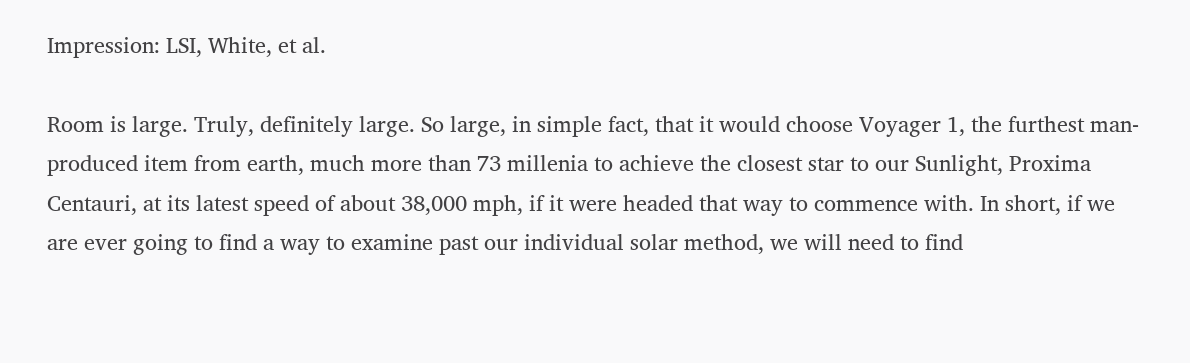Impression: LSI, White, et al.

Room is large. Truly, definitely large. So large, in simple fact, that it would choose Voyager 1, the furthest man-produced item from earth, much more than 73 millenia to achieve the closest star to our Sunlight, Proxima Centauri, at its latest speed of about 38,000 mph, if it were headed that way to commence with. In short, if we are ever going to find a way to examine past our individual solar method, we will need to find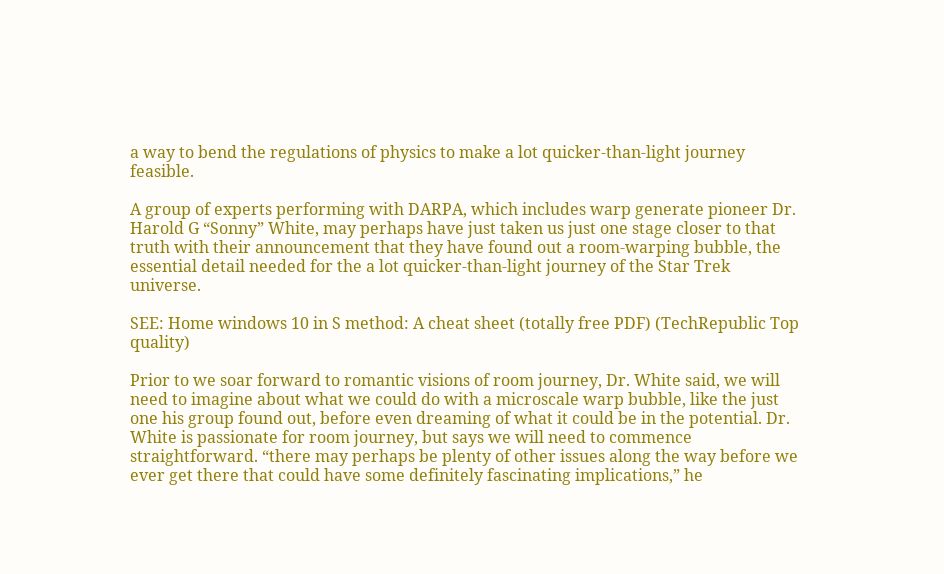a way to bend the regulations of physics to make a lot quicker-than-light journey feasible.

A group of experts performing with DARPA, which includes warp generate pioneer Dr. Harold G “Sonny” White, may perhaps have just taken us just one stage closer to that truth with their announcement that they have found out a room-warping bubble, the essential detail needed for the a lot quicker-than-light journey of the Star Trek universe.

SEE: Home windows 10 in S method: A cheat sheet (totally free PDF) (TechRepublic Top quality)

Prior to we soar forward to romantic visions of room journey, Dr. White said, we will need to imagine about what we could do with a microscale warp bubble, like the just one his group found out, before even dreaming of what it could be in the potential. Dr. White is passionate for room journey, but says we will need to commence straightforward. “there may perhaps be plenty of other issues along the way before we ever get there that could have some definitely fascinating implications,” he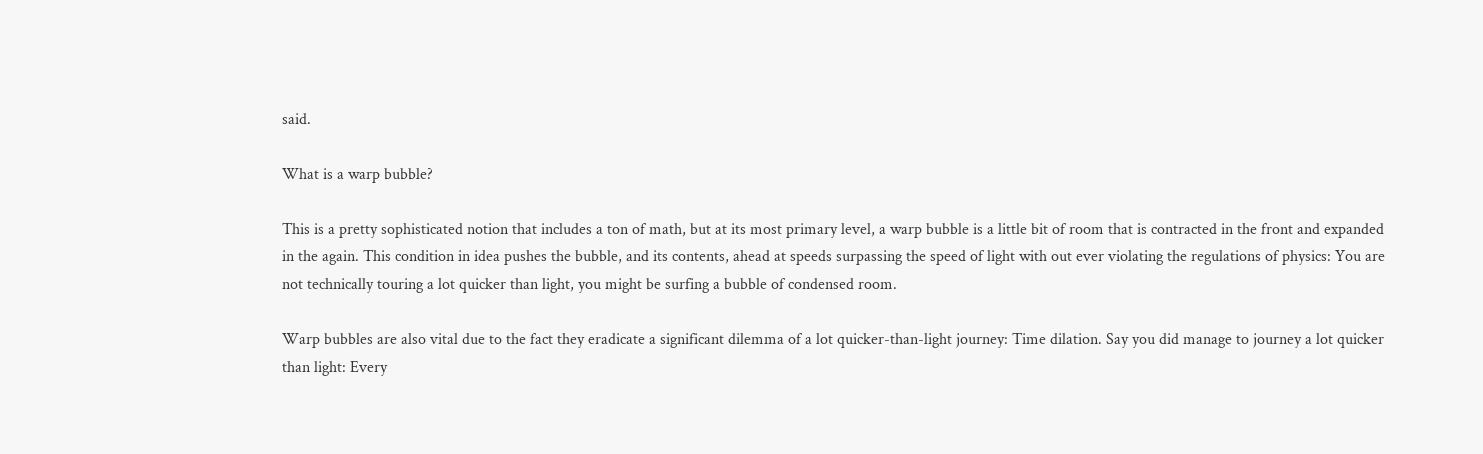said.

What is a warp bubble?

This is a pretty sophisticated notion that includes a ton of math, but at its most primary level, a warp bubble is a little bit of room that is contracted in the front and expanded in the again. This condition in idea pushes the bubble, and its contents, ahead at speeds surpassing the speed of light with out ever violating the regulations of physics: You are not technically touring a lot quicker than light, you might be surfing a bubble of condensed room.

Warp bubbles are also vital due to the fact they eradicate a significant dilemma of a lot quicker-than-light journey: Time dilation. Say you did manage to journey a lot quicker than light: Every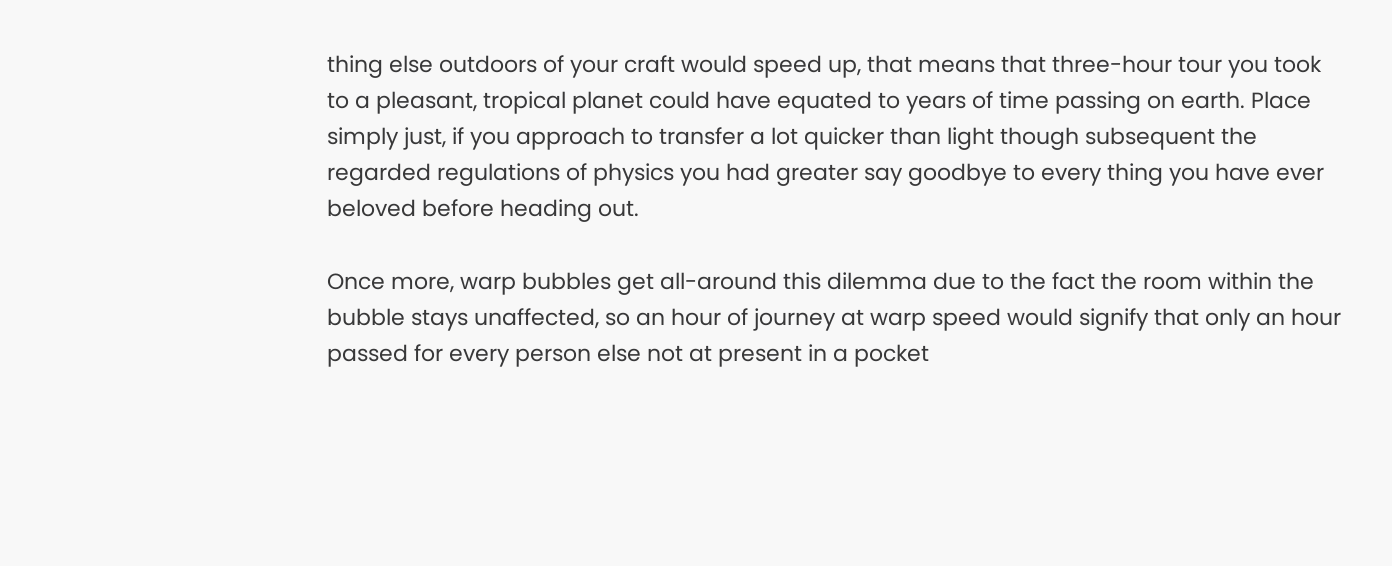thing else outdoors of your craft would speed up, that means that three-hour tour you took to a pleasant, tropical planet could have equated to years of time passing on earth. Place simply just, if you approach to transfer a lot quicker than light though subsequent the regarded regulations of physics you had greater say goodbye to every thing you have ever beloved before heading out.

Once more, warp bubbles get all-around this dilemma due to the fact the room within the bubble stays unaffected, so an hour of journey at warp speed would signify that only an hour passed for every person else not at present in a pocket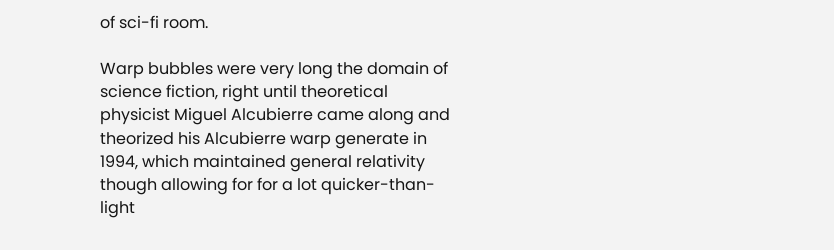of sci-fi room.

Warp bubbles were very long the domain of science fiction, right until theoretical physicist Miguel Alcubierre came along and theorized his Alcubierre warp generate in 1994, which maintained general relativity though allowing for for a lot quicker-than-light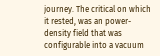journey. The critical on which it rested, was an power-density field that was configurable into a vacuum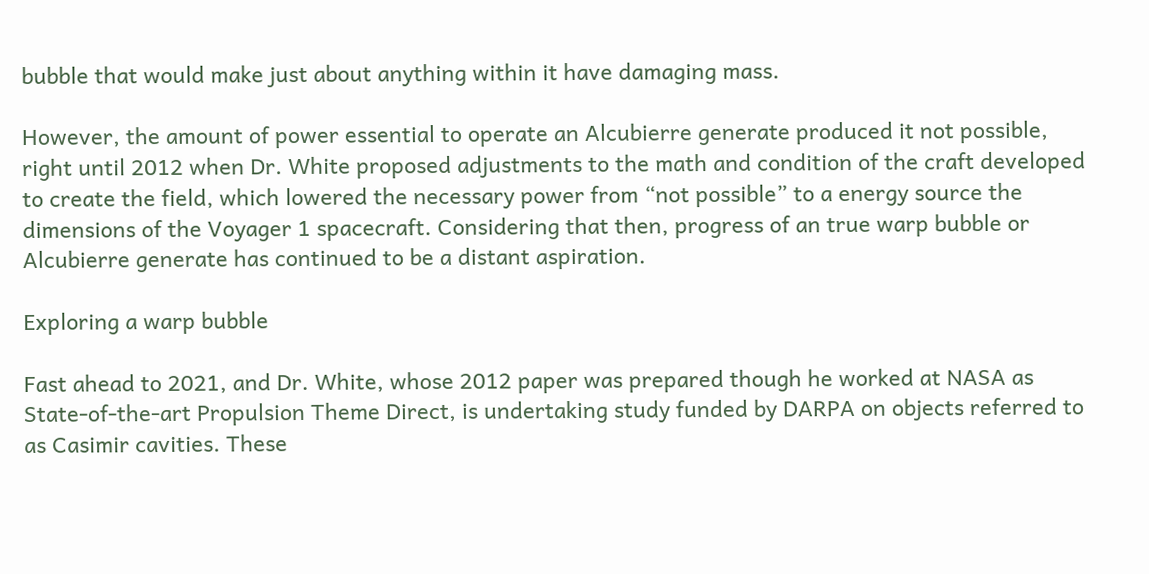bubble that would make just about anything within it have damaging mass.

However, the amount of power essential to operate an Alcubierre generate produced it not possible, right until 2012 when Dr. White proposed adjustments to the math and condition of the craft developed to create the field, which lowered the necessary power from “not possible” to a energy source the dimensions of the Voyager 1 spacecraft. Considering that then, progress of an true warp bubble or Alcubierre generate has continued to be a distant aspiration.

Exploring a warp bubble

Fast ahead to 2021, and Dr. White, whose 2012 paper was prepared though he worked at NASA as State-of-the-art Propulsion Theme Direct, is undertaking study funded by DARPA on objects referred to as Casimir cavities. These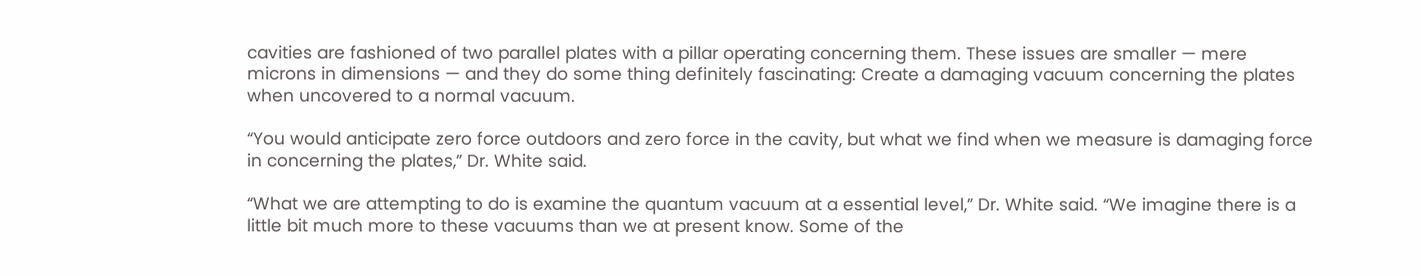cavities are fashioned of two parallel plates with a pillar operating concerning them. These issues are smaller — mere microns in dimensions — and they do some thing definitely fascinating: Create a damaging vacuum concerning the plates when uncovered to a normal vacuum.

“You would anticipate zero force outdoors and zero force in the cavity, but what we find when we measure is damaging force in concerning the plates,” Dr. White said.

“What we are attempting to do is examine the quantum vacuum at a essential level,” Dr. White said. “We imagine there is a little bit much more to these vacuums than we at present know. Some of the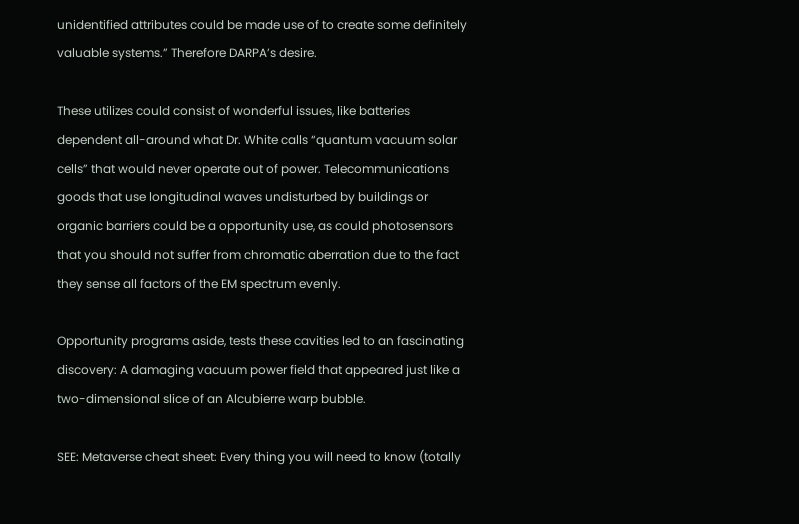unidentified attributes could be made use of to create some definitely valuable systems.” Therefore DARPA’s desire.

These utilizes could consist of wonderful issues, like batteries dependent all-around what Dr. White calls “quantum vacuum solar cells” that would never operate out of power. Telecommunications goods that use longitudinal waves undisturbed by buildings or organic barriers could be a opportunity use, as could photosensors that you should not suffer from chromatic aberration due to the fact they sense all factors of the EM spectrum evenly.

Opportunity programs aside, tests these cavities led to an fascinating discovery: A damaging vacuum power field that appeared just like a two-dimensional slice of an Alcubierre warp bubble.

SEE: Metaverse cheat sheet: Every thing you will need to know (totally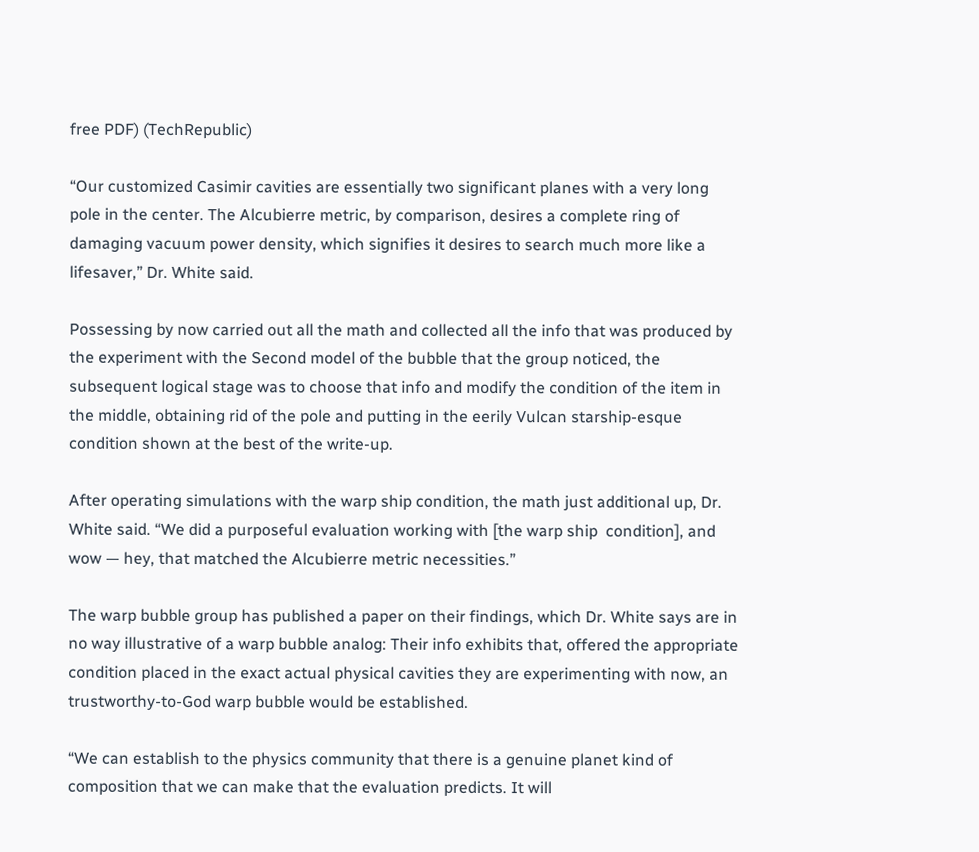free PDF) (TechRepublic)

“Our customized Casimir cavities are essentially two significant planes with a very long pole in the center. The Alcubierre metric, by comparison, desires a complete ring of damaging vacuum power density, which signifies it desires to search much more like a lifesaver,” Dr. White said.

Possessing by now carried out all the math and collected all the info that was produced by the experiment with the Second model of the bubble that the group noticed, the subsequent logical stage was to choose that info and modify the condition of the item in the middle, obtaining rid of the pole and putting in the eerily Vulcan starship-esque condition shown at the best of the write-up.

After operating simulations with the warp ship condition, the math just additional up, Dr. White said. “We did a purposeful evaluation working with [the warp ship  condition], and wow — hey, that matched the Alcubierre metric necessities.”

The warp bubble group has published a paper on their findings, which Dr. White says are in no way illustrative of a warp bubble analog: Their info exhibits that, offered the appropriate condition placed in the exact actual physical cavities they are experimenting with now, an trustworthy-to-God warp bubble would be established.

“We can establish to the physics community that there is a genuine planet kind of composition that we can make that the evaluation predicts. It will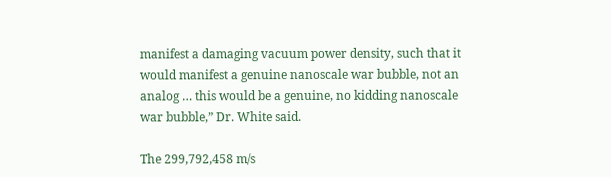manifest a damaging vacuum power density, such that it would manifest a genuine nanoscale war bubble, not an analog … this would be a genuine, no kidding nanoscale war bubble,” Dr. White said.

The 299,792,458 m/s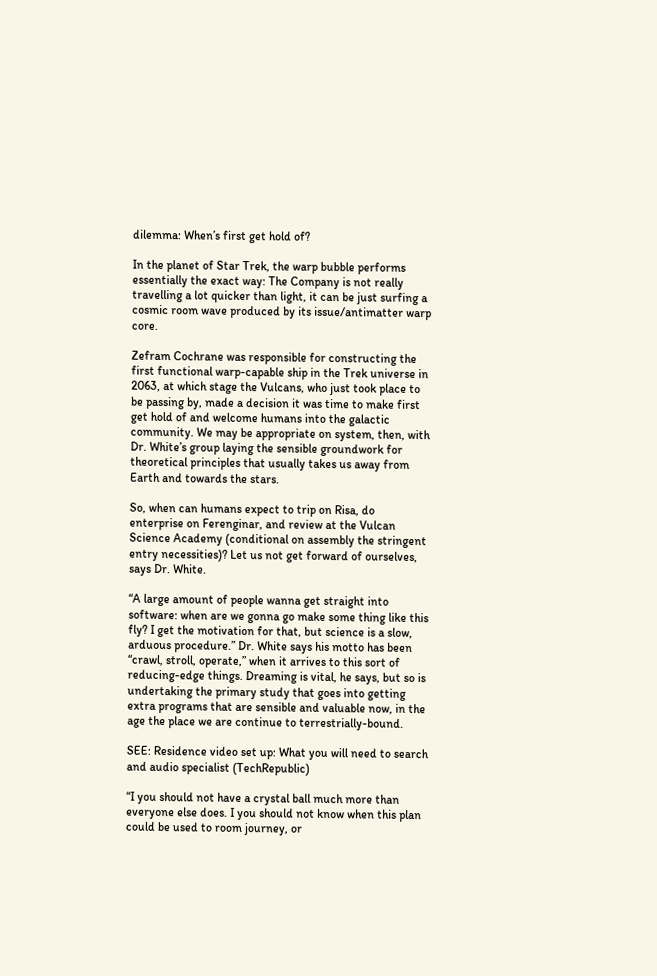dilemma: When’s first get hold of?

In the planet of Star Trek, the warp bubble performs essentially the exact way: The Company is not really travelling a lot quicker than light, it can be just surfing a cosmic room wave produced by its issue/antimatter warp core.

Zefram Cochrane was responsible for constructing the first functional warp-capable ship in the Trek universe in 2063, at which stage the Vulcans, who just took place to be passing by, made a decision it was time to make first get hold of and welcome humans into the galactic community. We may be appropriate on system, then, with Dr. White’s group laying the sensible groundwork for theoretical principles that usually takes us away from Earth and towards the stars.

So, when can humans expect to trip on Risa, do enterprise on Ferenginar, and review at the Vulcan Science Academy (conditional on assembly the stringent entry necessities)? Let us not get forward of ourselves, says Dr. White.

“A large amount of people wanna get straight into software: when are we gonna go make some thing like this fly? I get the motivation for that, but science is a slow, arduous procedure.” Dr. White says his motto has been “crawl, stroll, operate,” when it arrives to this sort of reducing-edge things. Dreaming is vital, he says, but so is undertaking the primary study that goes into getting extra programs that are sensible and valuable now, in the age the place we are continue to terrestrially-bound.

SEE: Residence video set up: What you will need to search and audio specialist (TechRepublic)

“I you should not have a crystal ball much more than everyone else does. I you should not know when this plan could be used to room journey, or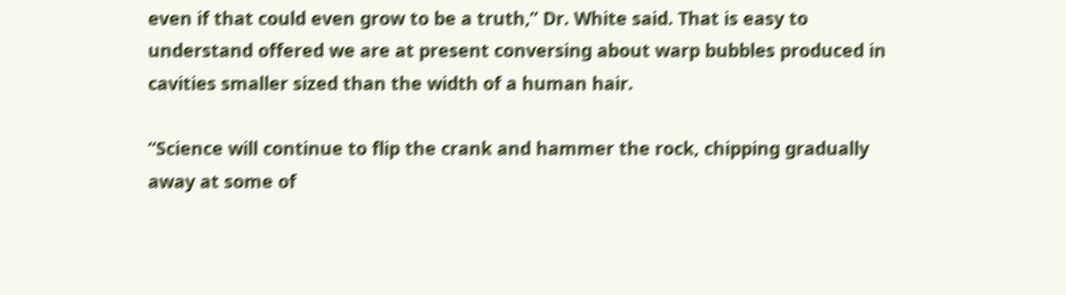even if that could even grow to be a truth,” Dr. White said. That is easy to understand offered we are at present conversing about warp bubbles produced in cavities smaller sized than the width of a human hair.

“Science will continue to flip the crank and hammer the rock, chipping gradually away at some of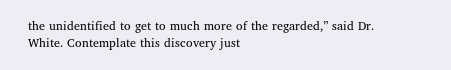the unidentified to get to much more of the regarded,” said Dr. White. Contemplate this discovery just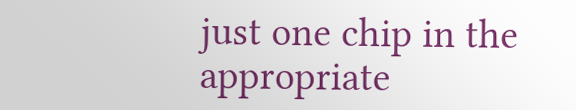just one chip in the appropriate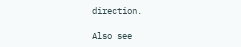direction.

Also see